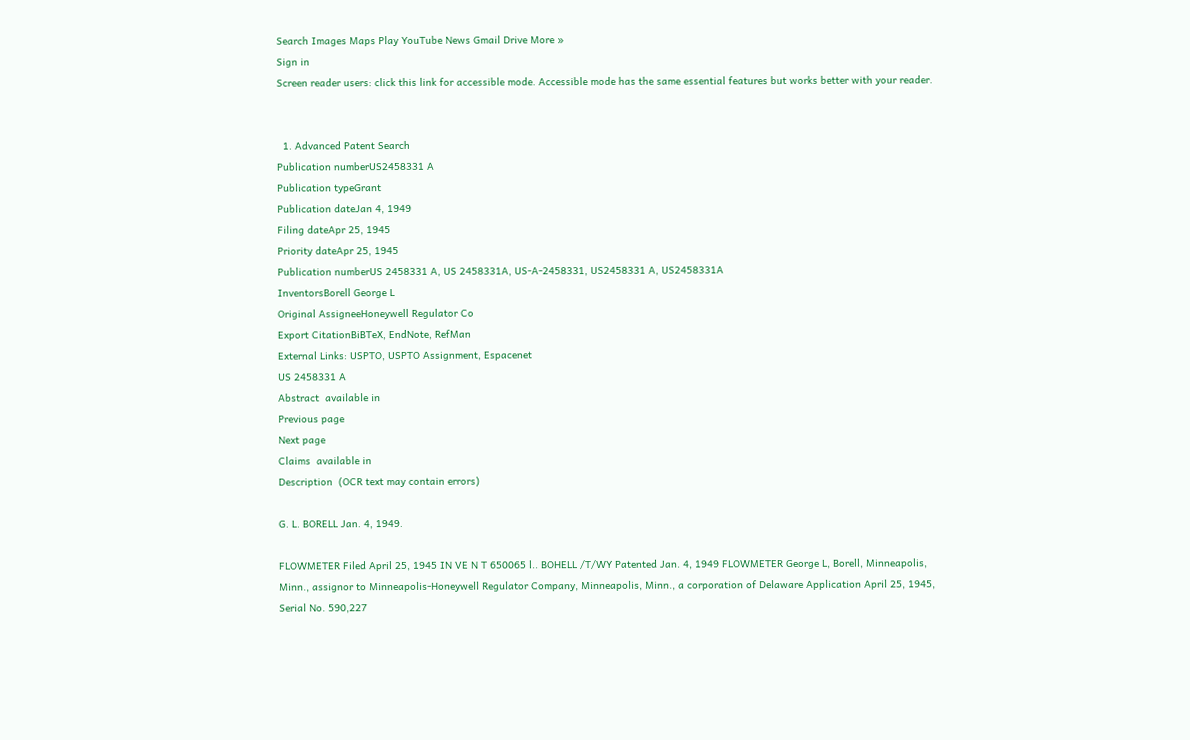Search Images Maps Play YouTube News Gmail Drive More »
Sign in
Screen reader users: click this link for accessible mode. Accessible mode has the same essential features but works better with your reader.


  1. Advanced Patent Search
Publication numberUS2458331 A
Publication typeGrant
Publication dateJan 4, 1949
Filing dateApr 25, 1945
Priority dateApr 25, 1945
Publication numberUS 2458331 A, US 2458331A, US-A-2458331, US2458331 A, US2458331A
InventorsBorell George L
Original AssigneeHoneywell Regulator Co
Export CitationBiBTeX, EndNote, RefMan
External Links: USPTO, USPTO Assignment, Espacenet
US 2458331 A
Abstract  available in
Previous page
Next page
Claims  available in
Description  (OCR text may contain errors)

G. L. BORELL Jan. 4, 1949.

FLOWMETER Filed April 25, 1945 IN VE N T 650065 l.. BOHELL /T/WY Patented Jan. 4, 1949 FLOWMETER George L, Borell, Minneapolis, Minn., assignor to Minneapolis-Honeywell Regulator Company, Minneapolis, Minn., a corporation of Delaware Application April 25, 1945, Serial No. 590,227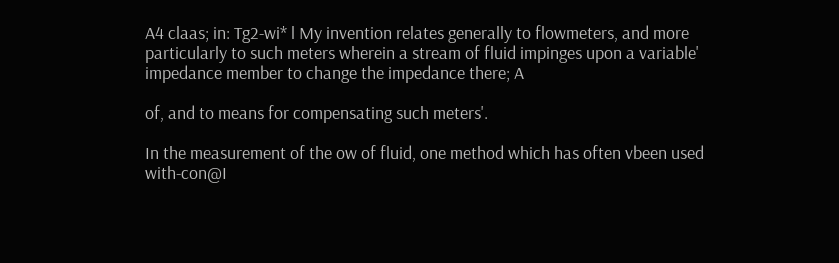A4 claas; in: Tg2-wi* l My invention relates generally to flowmeters, and more particularly to such meters wherein a stream of fluid impinges upon a variable' impedance member to change the impedance there; A

of, and to means for compensating such meters'.

In the measurement of the ow of fluid, one method which has often vbeen used with-con@I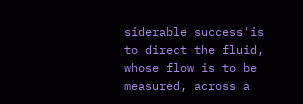siderable success'is to direct the fluid, whose flow is to be measured, across a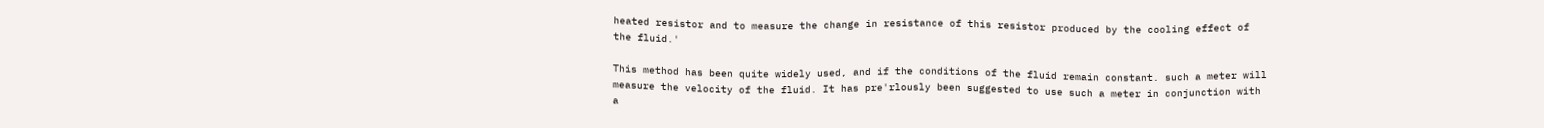heated resistor and to measure the change in resistance of this resistor produced by the cooling effect of the fluid.'

This method has been quite widely used, and if the conditions of the fluid remain constant. such a meter will measure the velocity of the fluid. It has pre'rlously been suggested to use such a meter in conjunction with a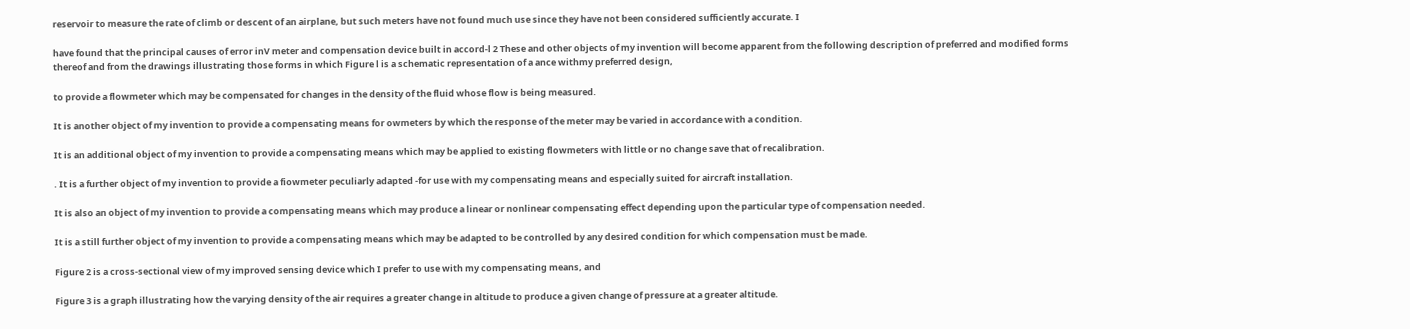reservoir to measure the rate of climb or descent of an airplane, but such meters have not found much use since they have not been considered sufficiently accurate. I

have found that the principal causes of error inV meter and compensation device built in accord-l 2 These and other objects of my invention will become apparent from the following description of preferred and modified forms thereof and from the drawings illustrating those forms in which Figure l is a schematic representation of a ance withmy preferred design,

to provide a flowmeter which may be compensated for changes in the density of the fluid whose flow is being measured.

It is another object of my invention to provide a compensating means for owmeters by which the response of the meter may be varied in accordance with a condition.

It is an additional object of my invention to provide a compensating means which may be applied to existing flowmeters with little or no change save that of recalibration.

. It is a further object of my invention to provide a fiowmeter peculiarly adapted -for use with my compensating means and especially suited for aircraft installation.

It is also an object of my invention to provide a compensating means which may produce a linear or nonlinear compensating effect depending upon the particular type of compensation needed.

It is a still further object of my invention to provide a compensating means which may be adapted to be controlled by any desired condition for which compensation must be made.

Figure 2 is a cross-sectional view of my improved sensing device which I prefer to use with my compensating means, and

Figure 3 is a graph illustrating how the varying density of the air requires a greater change in altitude to produce a given change of pressure at a greater altitude.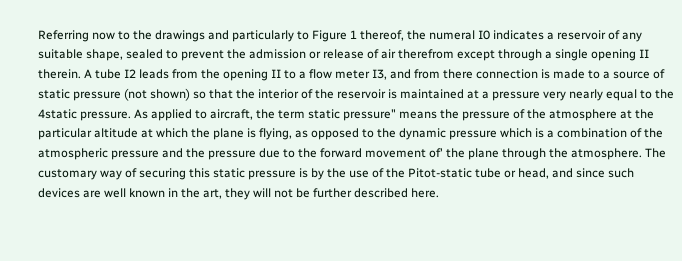Referring now to the drawings and particularly to Figure 1 thereof, the numeral I0 indicates a reservoir of any suitable shape, sealed to prevent the admission or release of air therefrom except through a single opening II therein. A tube I2 leads from the opening II to a flow meter I3, and from there connection is made to a source of static pressure (not shown) so that the interior of the reservoir is maintained at a pressure very nearly equal to the 4static pressure. As applied to aircraft, the term static pressure" means the pressure of the atmosphere at the particular altitude at which the plane is flying, as opposed to the dynamic pressure which is a combination of the atmospheric pressure and the pressure due to the forward movement of' the plane through the atmosphere. The customary way of securing this static pressure is by the use of the Pitot-static tube or head, and since such devices are well known in the art, they will not be further described here.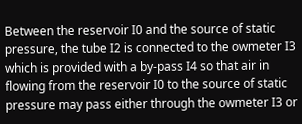Between the reservoir I0 and the source of static pressure, the tube I2 is connected to the owmeter I3 which is provided with a by-pass I4 so that air in flowing from the reservoir I0 to the source of static pressure may pass either through the owmeter I3 or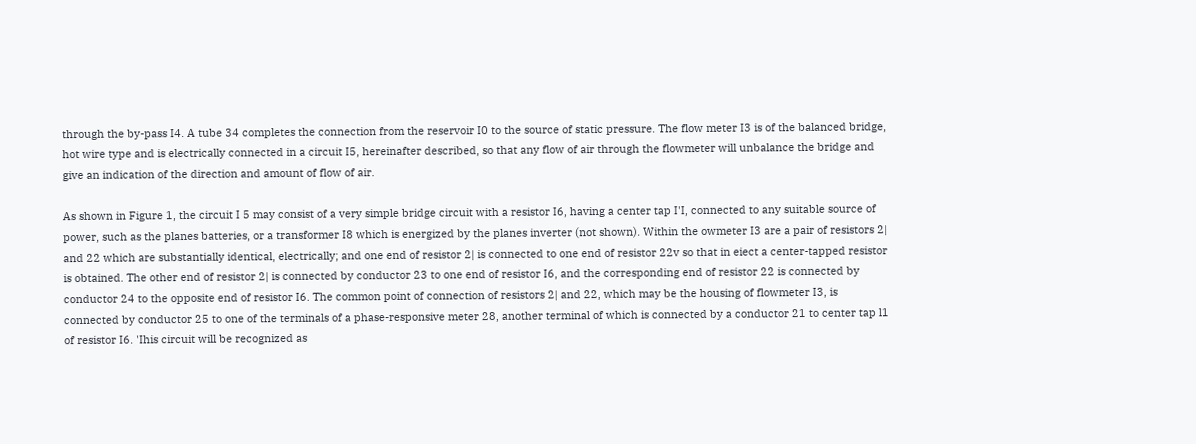through the by-pass I4. A tube 34 completes the connection from the reservoir I0 to the source of static pressure. The flow meter I3 is of the balanced bridge, hot wire type and is electrically connected in a circuit I5, hereinafter described, so that any flow of air through the flowmeter will unbalance the bridge and give an indication of the direction and amount of flow of air.

As shown in Figure 1, the circuit I 5 may consist of a very simple bridge circuit with a resistor I6, having a center tap I'I, connected to any suitable source of power, such as the planes batteries, or a transformer I8 which is energized by the planes inverter (not shown). Within the owmeter I3 are a pair of resistors 2| and 22 which are substantially identical, electrically; and one end of resistor 2| is connected to one end of resistor 22v so that in eiect a center-tapped resistor is obtained. The other end of resistor 2| is connected by conductor 23 to one end of resistor I6, and the corresponding end of resistor 22 is connected by conductor 24 to the opposite end of resistor I6. The common point of connection of resistors 2| and 22, which may be the housing of flowmeter I3, is connected by conductor 25 to one of the terminals of a phase-responsive meter 28, another terminal of which is connected by a conductor 21 to center tap l1 of resistor I6. 'Ihis circuit will be recognized as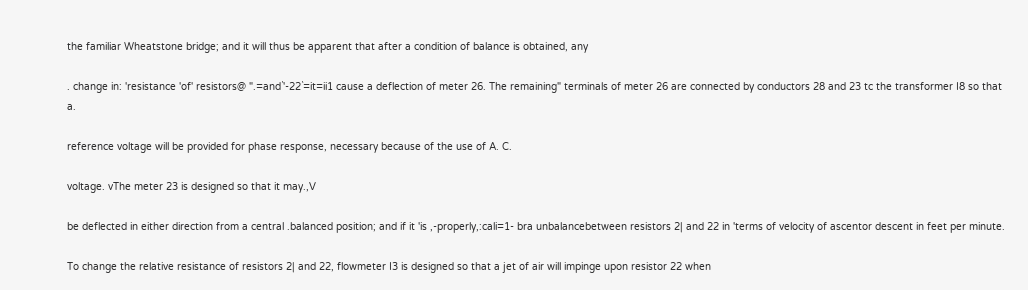the familiar Wheatstone bridge; and it will thus be apparent that after a condition of balance is obtained, any

. change in: 'resistance 'of' resistors@ ".=and`'-22`=it=ii1 cause a deflection of meter 26. The remaining" terminals of meter 26 are connected by conductors 28 and 23 tc the transformer I8 so that a.

reference voltage will be provided for phase response, necessary because of the use of A. C.

voltage. vThe meter 23 is designed so that it may.,V

be deflected in either direction from a central .balanced position; and if it 'is ,-properly,:cali=1- bra unbalancebetween resistors 2| and 22 in 'terms of velocity of ascentor descent in feet per minute.

To change the relative resistance of resistors 2| and 22, flowmeter I3 is designed so that a jet of air will impinge upon resistor 22 when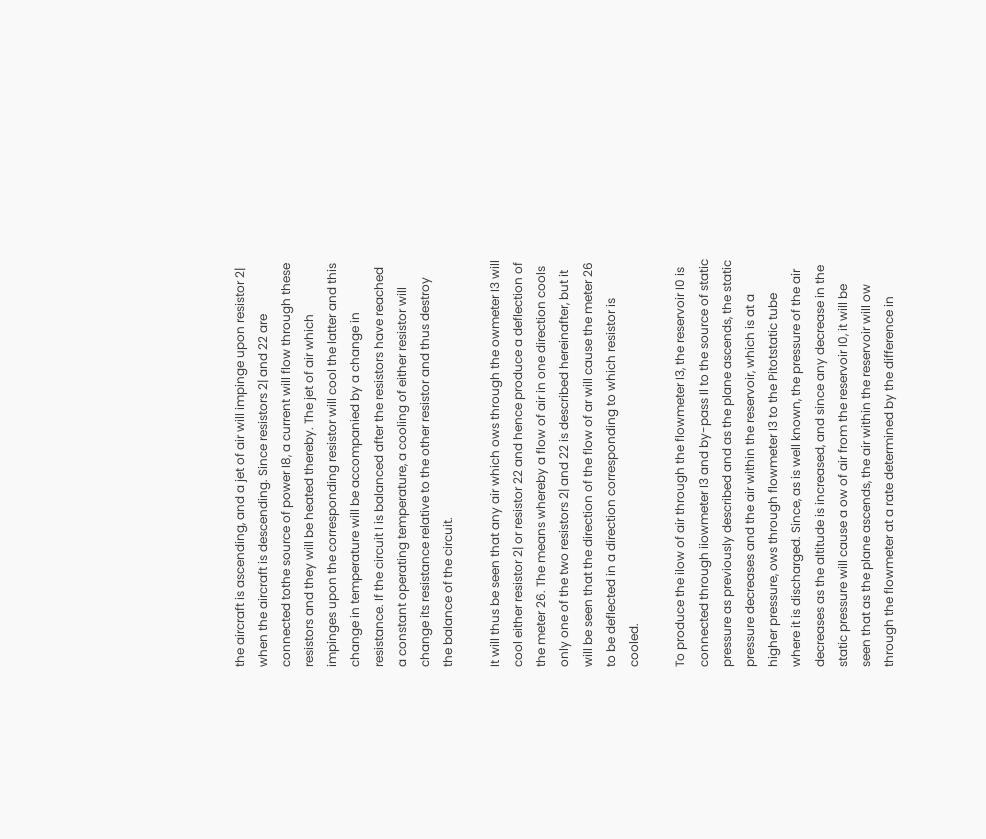the aircraft is ascending, and a jet of air will impinge upon resistor 2| when the aircraft is descending. Since resistors 2| and 22 are connected tothe source of power I8, a current will flow through these resistors and they will be heated thereby. The jet of air which impinges upon the corresponding resistor will cool the latter and this change in temperature will be accompanied by a change in resistance. If the circuit I is balanced after the resistors have reached a constant operating temperature, a cooling of either resistor will change its resistance relative to the other resistor and thus destroy the balance of the circuit.

It will thus be seen that any air which ows through the owmeter I3 will cool either resistor 2| or resistor 22 and hence produce a deflection of the meter 26. The means whereby a flow of air in one direction cools only one of the two resistors 2| and 22 is described hereinafter, but it will be seen that the direction of the flow of ar will cause the meter 26 to be deflected in a direction corresponding to which resistor is cooled.

To produce the ilow of air through the flowmeter I3, the reservoir I0 is connected through iiowmeter I3 and by-pass Il to the source of static pressure as previously described and as the plane ascends, the static pressure decreases and the air within the reservoir, which is at a higher pressure, ows through flowmeter I3 to the Pitotstatic tube where it is discharged. Since, as is well known, the pressure of the air decreases as the altitude is increased, and since any decrease in the static pressure will cause a ow of air from the reservoir I0, it will be seen that as the plane ascends, the air within the reservoir will ow through the flowmeter at a rate determined by the difference in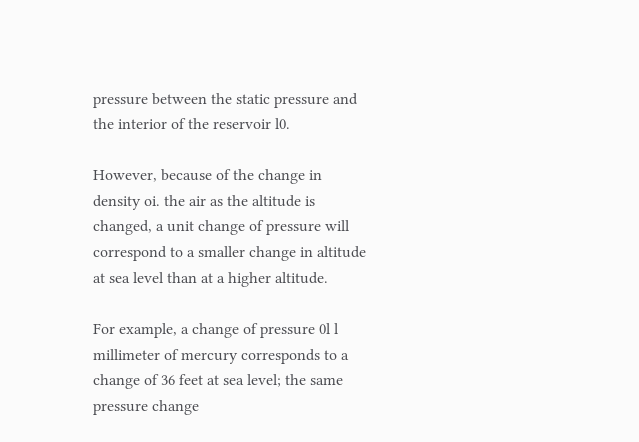pressure between the static pressure and the interior of the reservoir l0.

However, because of the change in density oi. the air as the altitude is changed, a unit change of pressure will correspond to a smaller change in altitude at sea level than at a higher altitude.

For example, a change of pressure 0l l millimeter of mercury corresponds to a change of 36 feet at sea level; the same pressure change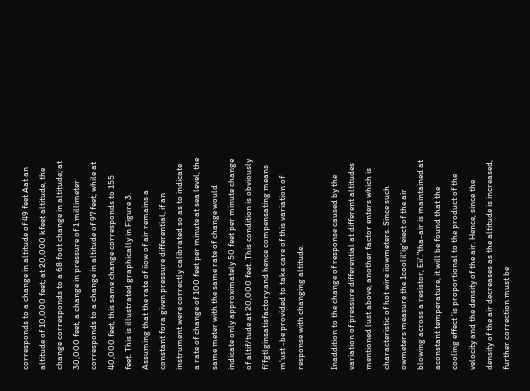corresponds to a change in altitude of 49 feet Aat an altitude of 10,000 feet; at 20,000 kfeet altitude, the change corresponds to a 68 foot change in altitude; at 30,000 feet, a change in pressure of 1 millimeter corresponds to a change in altitude of 97 feet, while at 40,000 feet, this same change corresponds to 155 feet. This is illustrated graphically in Figure 3. Assuming that the rate of iiow of air remains a constant fora given pressure differential, if an instrument were correctly calibrated so as to indicate a rate of change of 100 feet per minute at sea level, the same meter with the same rate of change would indicate only approximately 50 feet per minute change of altif/tude at 20,000 feet. This condition is obviously fi'fgtlginsatisfactory:and hence compensating means m'ust -be provided to take care of this variation of response with changing altitude.

Inaddition to the change of response caused by the variation of pressure differential at different altitudes mentioned lust above, another factor enters which is characteristic of hot wire iiowmeters. Since such owmeters measure the 1coolil'ig'eiect of the air blowing across a resistor, Eii'."tha-air is maintained at aconstant temperature, it will be found that the cooling effect 'is proportional to the product of the velocity and the density of the air. Hence, since the density of the air decreases as the altitude is increased, further correction must be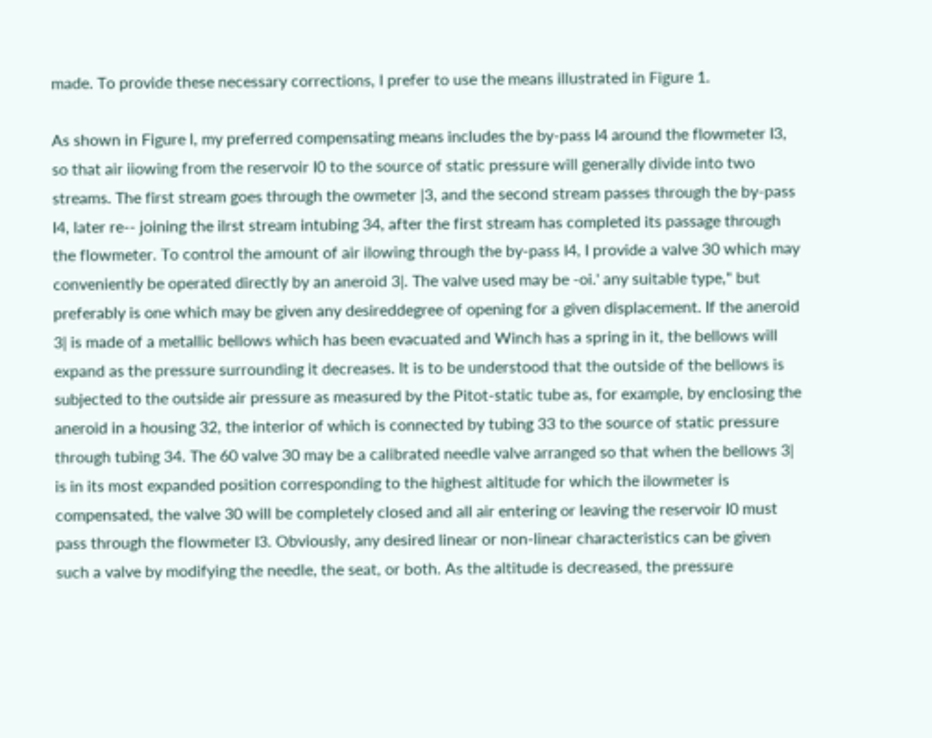made. To provide these necessary corrections, I prefer to use the means illustrated in Figure 1.

As shown in Figure l, my preferred compensating means includes the by-pass I4 around the flowmeter I3, so that air iiowing from the reservoir I0 to the source of static pressure will generally divide into two streams. The first stream goes through the owmeter |3, and the second stream passes through the by-pass I4, later re-- joining the ilrst stream intubing 34, after the first stream has completed its passage through the flowmeter. To control the amount of air ilowing through the by-pass I4, I provide a valve 30 which may conveniently be operated directly by an aneroid 3|. The valve used may be -oi.' any suitable type," but preferably is one which may be given any desireddegree of opening for a given displacement. If the aneroid 3| is made of a metallic bellows which has been evacuated and Winch has a spring in it, the bellows will expand as the pressure surrounding it decreases. It is to be understood that the outside of the bellows is subjected to the outside air pressure as measured by the Pitot-static tube as, for example, by enclosing the aneroid in a housing 32, the interior of which is connected by tubing 33 to the source of static pressure through tubing 34. The 60 valve 30 may be a calibrated needle valve arranged so that when the bellows 3| is in its most expanded position corresponding to the highest altitude for which the ilowmeter is compensated, the valve 30 will be completely closed and all air entering or leaving the reservoir I0 must pass through the flowmeter I3. Obviously, any desired linear or non-linear characteristics can be given such a valve by modifying the needle, the seat, or both. As the altitude is decreased, the pressure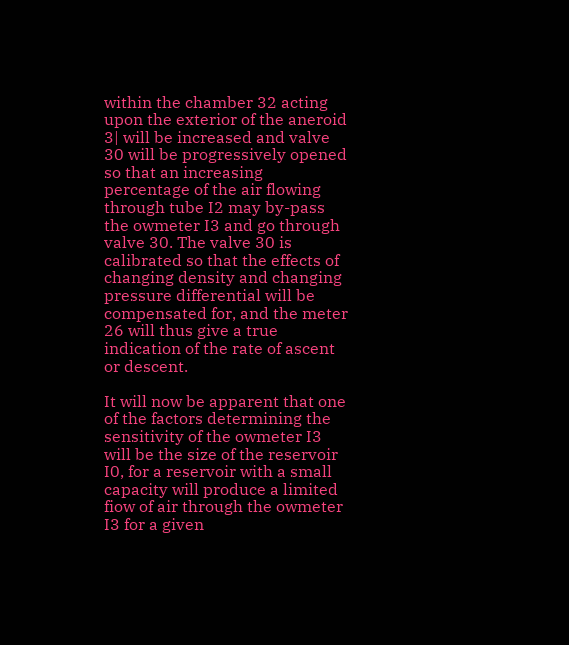within the chamber 32 acting upon the exterior of the aneroid 3| will be increased and valve 30 will be progressively opened so that an increasing percentage of the air flowing through tube I2 may by-pass the owmeter I3 and go through valve 30. The valve 30 is calibrated so that the effects of changing density and changing pressure differential will be compensated for, and the meter 26 will thus give a true indication of the rate of ascent or descent.

It will now be apparent that one of the factors determining the sensitivity of the owmeter I3 will be the size of the reservoir I0, for a reservoir with a small capacity will produce a limited fiow of air through the owmeter I3 for a given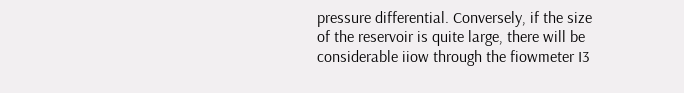pressure differential. Conversely, if the size of the reservoir is quite large, there will be considerable iiow through the fiowmeter I3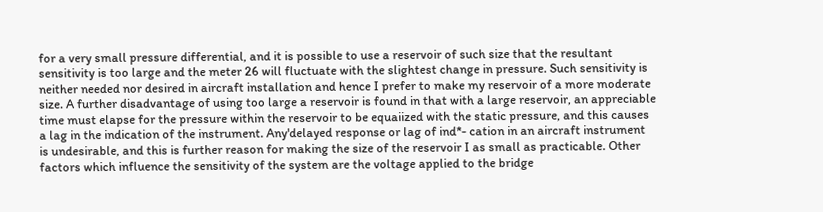for a very small pressure differential, and it is possible to use a reservoir of such size that the resultant sensitivity is too large and the meter 26 will fluctuate with the slightest change in pressure. Such sensitivity is neither needed nor desired in aircraft installation and hence I prefer to make my reservoir of a more moderate size. A further disadvantage of using too large a reservoir is found in that with a large reservoir, an appreciable time must elapse for the pressure within the reservoir to be equaiized with the static pressure, and this causes a lag in the indication of the instrument. Any'delayed response or lag of ind*- cation in an aircraft instrument is undesirable, and this is further reason for making the size of the reservoir I as small as practicable. Other factors which influence the sensitivity of the system are the voltage applied to the bridge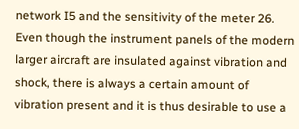network I5 and the sensitivity of the meter 26. Even though the instrument panels of the modern larger aircraft are insulated against vibration and shock, there is always a certain amount of vibration present and it is thus desirable to use a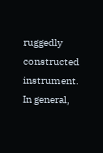ruggedly constructed instrument. In general,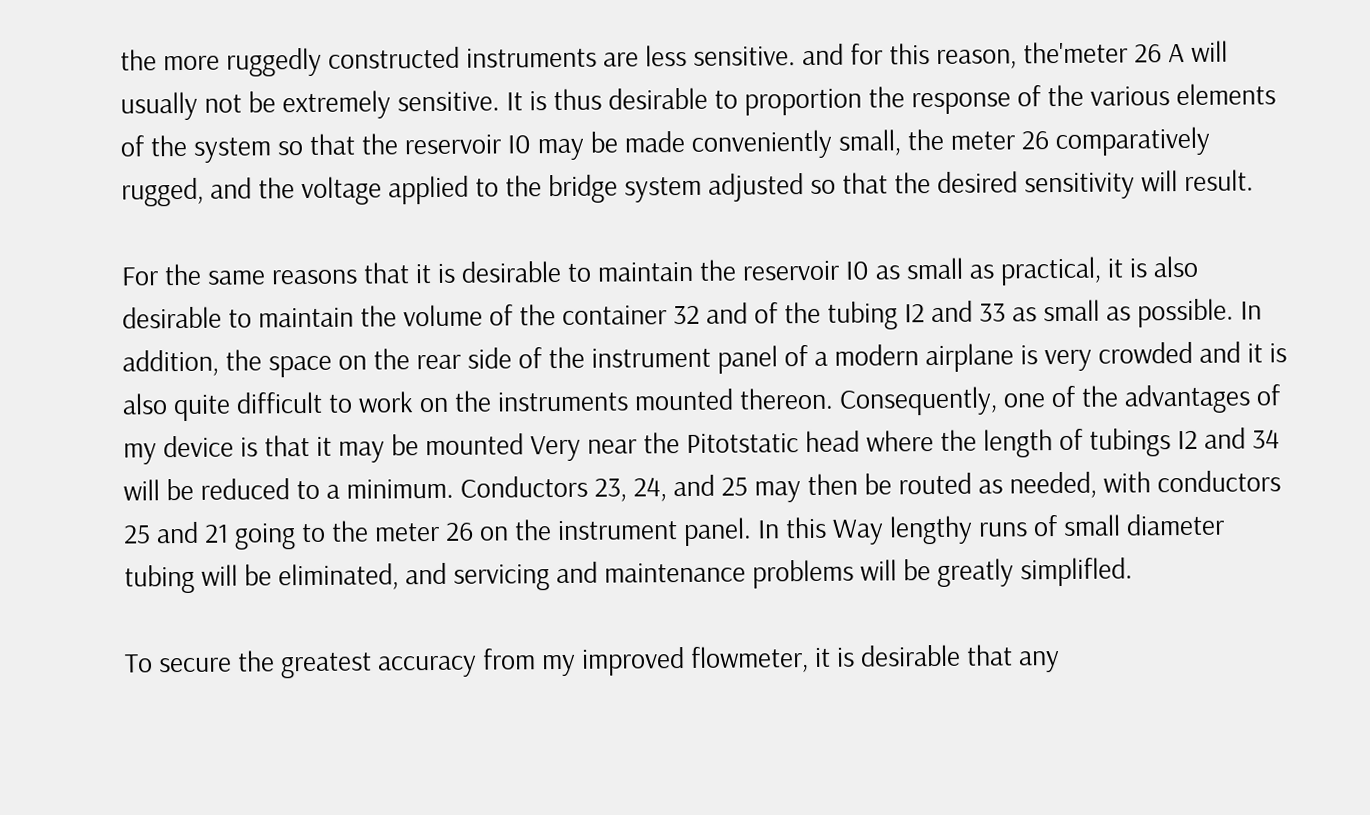the more ruggedly constructed instruments are less sensitive. and for this reason, the'meter 26 A will usually not be extremely sensitive. It is thus desirable to proportion the response of the various elements of the system so that the reservoir I0 may be made conveniently small, the meter 26 comparatively rugged, and the voltage applied to the bridge system adjusted so that the desired sensitivity will result.

For the same reasons that it is desirable to maintain the reservoir I0 as small as practical, it is also desirable to maintain the volume of the container 32 and of the tubing I2 and 33 as small as possible. In addition, the space on the rear side of the instrument panel of a modern airplane is very crowded and it is also quite difficult to work on the instruments mounted thereon. Consequently, one of the advantages of my device is that it may be mounted Very near the Pitotstatic head where the length of tubings I2 and 34 will be reduced to a minimum. Conductors 23, 24, and 25 may then be routed as needed, with conductors 25 and 21 going to the meter 26 on the instrument panel. In this Way lengthy runs of small diameter tubing will be eliminated, and servicing and maintenance problems will be greatly simplifled.

To secure the greatest accuracy from my improved flowmeter, it is desirable that any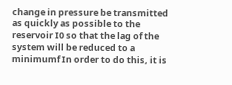change in pressure be transmitted as quickly as possible to the reservoir I0 so that the lag of the system will be reduced to a minimumf In order to do this, it is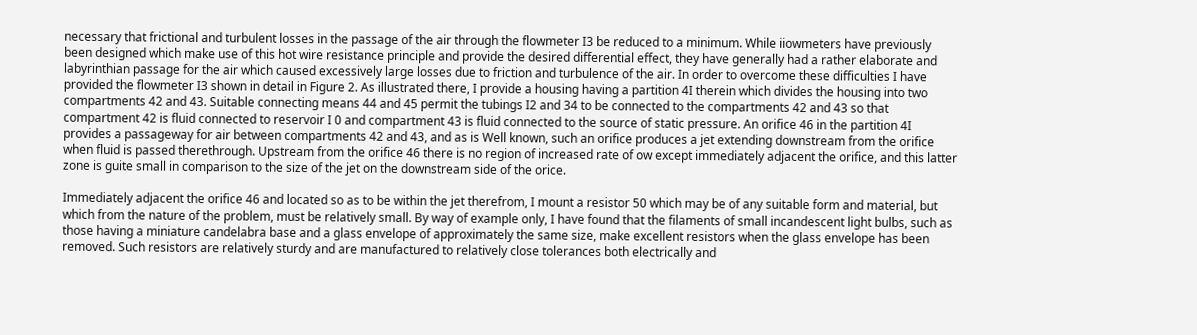necessary that frictional and turbulent losses in the passage of the air through the flowmeter I3 be reduced to a minimum. While iiowmeters have previously been designed which make use of this hot wire resistance principle and provide the desired differential effect, they have generally had a rather elaborate and labyrinthian passage for the air which caused excessively large losses due to friction and turbulence of the air. In order to overcome these difficulties I have provided the flowmeter I3 shown in detail in Figure 2. As illustrated there, I provide a housing having a partition 4I therein which divides the housing into two compartments 42 and 43. Suitable connecting means 44 and 45 permit the tubings I2 and 34 to be connected to the compartments 42 and 43 so that compartment 42 is fluid connected to reservoir I 0 and compartment 43 is fluid connected to the source of static pressure. An orifice 46 in the partition 4I provides a passageway for air between compartments 42 and 43, and as is Well known, such an orifice produces a jet extending downstream from the orifice when fluid is passed therethrough. Upstream from the orifice 46 there is no region of increased rate of ow except immediately adjacent the orifice, and this latter zone is guite small in comparison to the size of the jet on the downstream side of the orice.

Immediately adjacent the orifice 46 and located so as to be within the jet therefrom, I mount a resistor 50 which may be of any suitable form and material, but which from the nature of the problem, must be relatively small. By way of example only, I have found that the filaments of small incandescent light bulbs, such as those having a miniature candelabra base and a glass envelope of approximately the same size, make excellent resistors when the glass envelope has been removed. Such resistors are relatively sturdy and are manufactured to relatively close tolerances both electrically and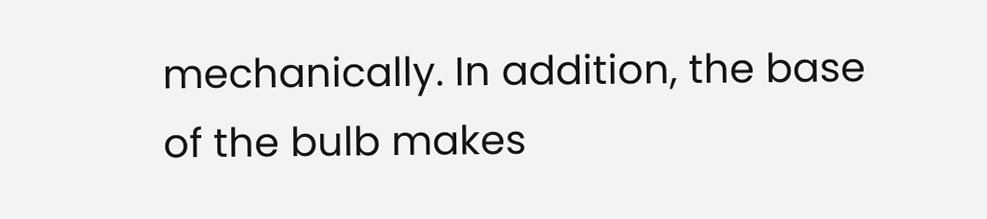mechanically. In addition, the base of the bulb makes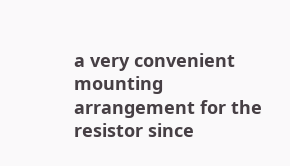a very convenient mounting arrangement for the resistor since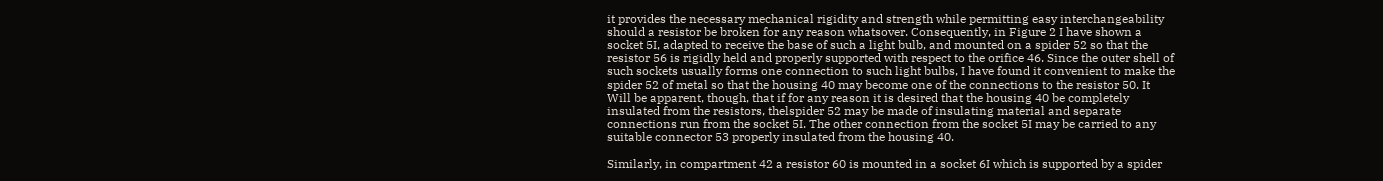it provides the necessary mechanical rigidity and strength while permitting easy interchangeability should a resistor be broken for any reason whatsover. Consequently, in Figure 2 I have shown a socket 5I, adapted to receive the base of such a light bulb, and mounted on a spider 52 so that the resistor 56 is rigidly held and properly supported with respect to the orifice 46. Since the outer shell of such sockets usually forms one connection to such light bulbs, I have found it convenient to make the spider 52 of metal so that the housing 40 may become one of the connections to the resistor 50. It Will be apparent, though, that if for any reason it is desired that the housing 40 be completely insulated from the resistors, thelspider 52 may be made of insulating material and separate connections run from the socket 5I. The other connection from the socket 5I may be carried to any suitable connector 53 properly insulated from the housing 40.

Similarly, in compartment 42 a resistor 60 is mounted in a socket 6I which is supported by a spider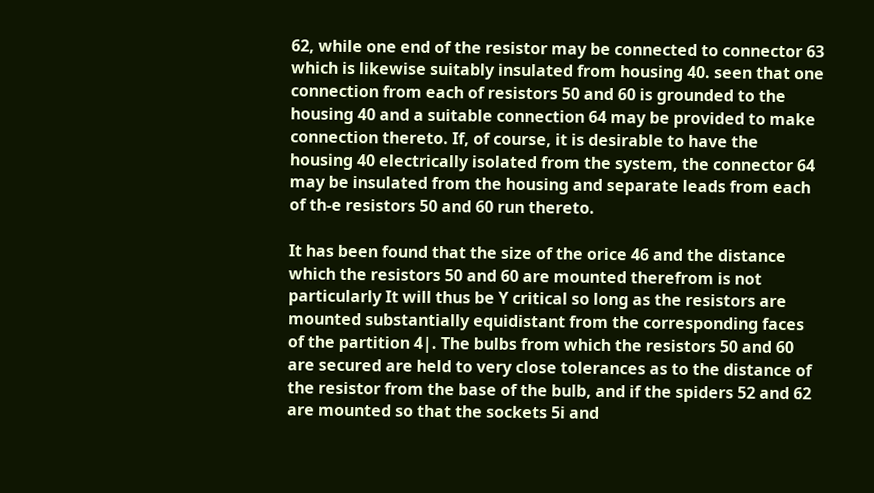62, while one end of the resistor may be connected to connector 63 which is likewise suitably insulated from housing 40. seen that one connection from each of resistors 50 and 60 is grounded to the housing 40 and a suitable connection 64 may be provided to make connection thereto. If, of course, it is desirable to have the housing 40 electrically isolated from the system, the connector 64 may be insulated from the housing and separate leads from each of th-e resistors 50 and 60 run thereto.

It has been found that the size of the orice 46 and the distance which the resistors 50 and 60 are mounted therefrom is not particularly It will thus be Y critical so long as the resistors are mounted substantially equidistant from the corresponding faces of the partition 4|. The bulbs from which the resistors 50 and 60 are secured are held to very close tolerances as to the distance of the resistor from the base of the bulb, and if the spiders 52 and 62 are mounted so that the sockets 5i and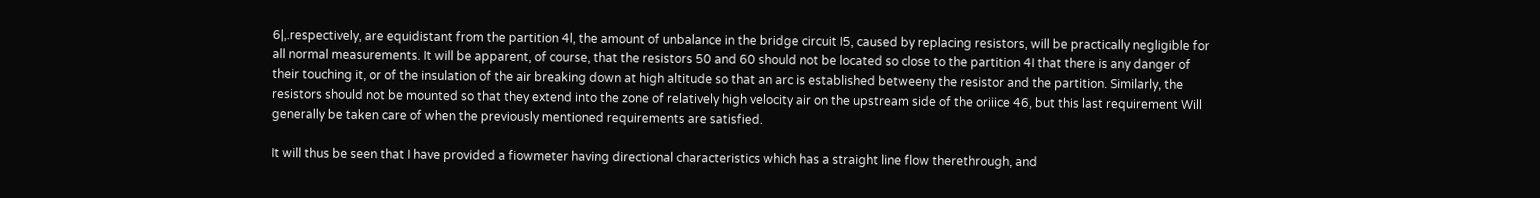6|,.respectively, are equidistant from the partition 4l, the amount of unbalance in the bridge circuit I5, caused by replacing resistors, will be practically negligible for all normal measurements. It will be apparent, of course, that the resistors 50 and 60 should not be located so close to the partition 4I that there is any danger of their touching it, or of the insulation of the air breaking down at high altitude so that an arc is established betweeny the resistor and the partition. Similarly, the resistors should not be mounted so that they extend into the zone of relatively high velocity air on the upstream side of the oriiice 46, but this last requirement Will generally be taken care of when the previously mentioned requirements are satisfied.

It will thus be seen that I have provided a fiowmeter having directional characteristics which has a straight line flow therethrough, and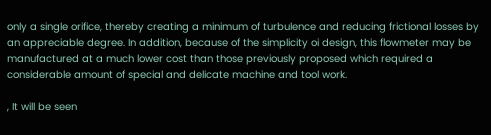only a single orifice, thereby creating a minimum of turbulence and reducing frictional losses by an appreciable degree. In addition, because of the simplicity oi design, this flowmeter may be manufactured at a much lower cost than those previously proposed which required a considerable amount of special and delicate machine and tool work.

, It will be seen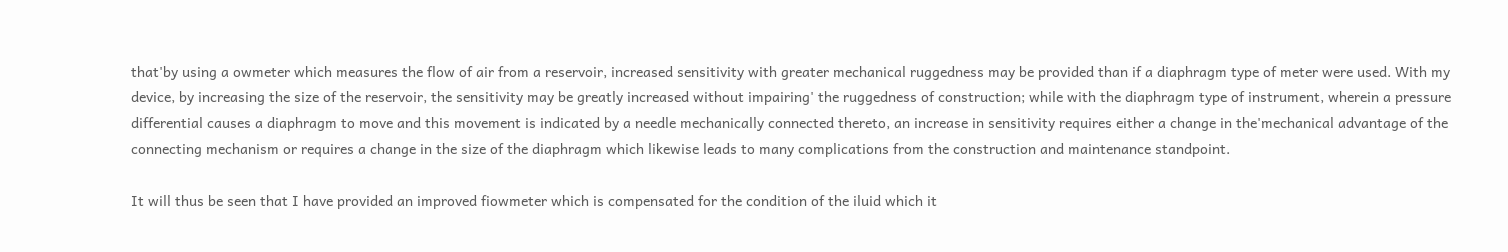that'by using a owmeter which measures the flow of air from a reservoir, increased sensitivity with greater mechanical ruggedness may be provided than if a diaphragm type of meter were used. With my device, by increasing the size of the reservoir, the sensitivity may be greatly increased without impairing' the ruggedness of construction; while with the diaphragm type of instrument, wherein a pressure differential causes a diaphragm to move and this movement is indicated by a needle mechanically connected thereto, an increase in sensitivity requires either a change in the'mechanical advantage of the connecting mechanism or requires a change in the size of the diaphragm which likewise leads to many complications from the construction and maintenance standpoint.

It will thus be seen that I have provided an improved fiowmeter which is compensated for the condition of the iluid which it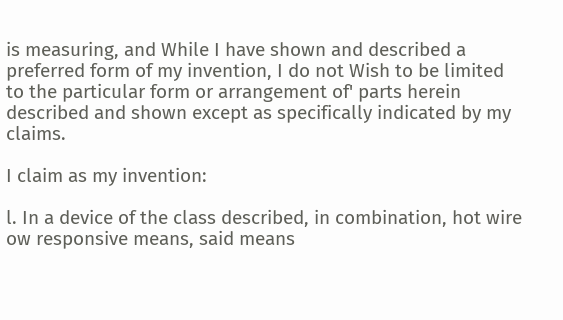is measuring, and While I have shown and described a preferred form of my invention, I do not Wish to be limited to the particular form or arrangement of' parts herein described and shown except as specifically indicated by my claims.

I claim as my invention:

l. In a device of the class described, in combination, hot wire ow responsive means, said means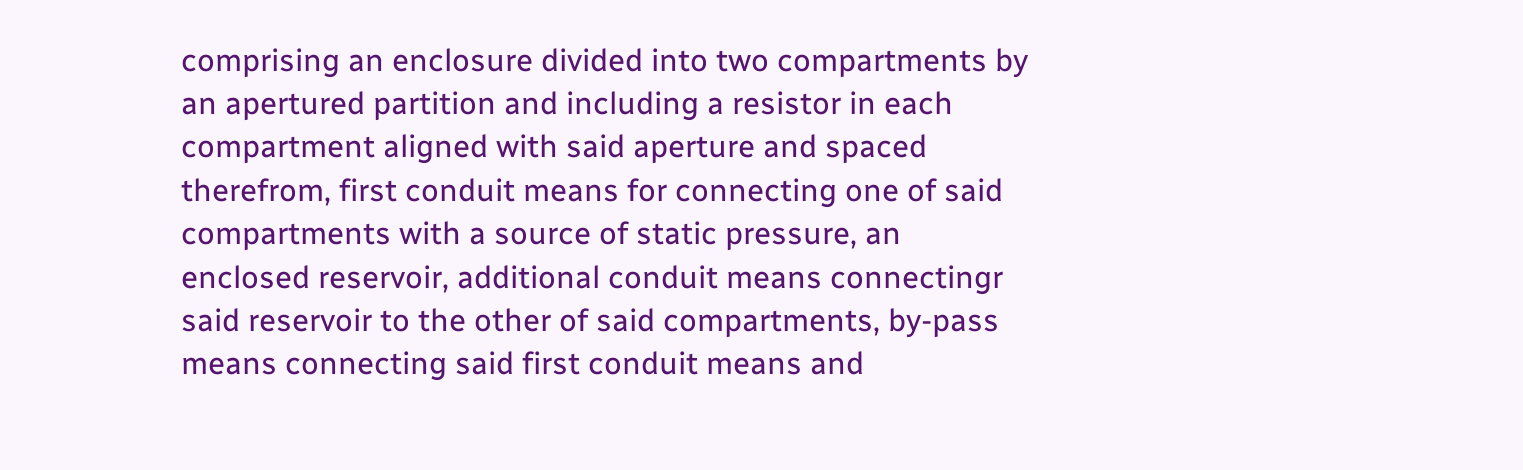comprising an enclosure divided into two compartments by an apertured partition and including a resistor in each compartment aligned with said aperture and spaced therefrom, first conduit means for connecting one of said compartments with a source of static pressure, an enclosed reservoir, additional conduit means connectingr said reservoir to the other of said compartments, by-pass means connecting said first conduit means and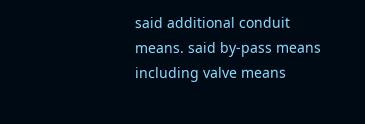said additional conduit means. said by-pass means including valve means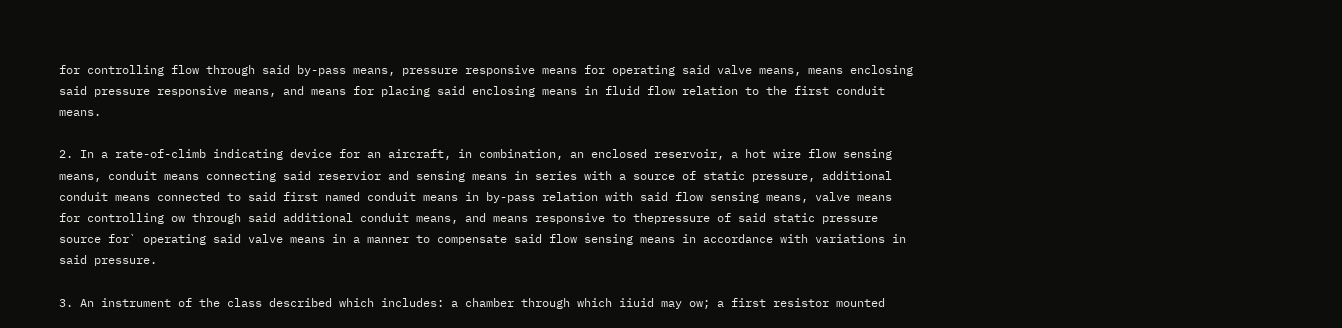for controlling flow through said by-pass means, pressure responsive means for operating said valve means, means enclosing said pressure responsive means, and means for placing said enclosing means in fluid flow relation to the first conduit means.

2. In a rate-of-climb indicating device for an aircraft, in combination, an enclosed reservoir, a hot wire flow sensing means, conduit means connecting said reservior and sensing means in series with a source of static pressure, additional conduit means connected to said first named conduit means in by-pass relation with said flow sensing means, valve means for controlling ow through said additional conduit means, and means responsive to thepressure of said static pressure source for` operating said valve means in a manner to compensate said flow sensing means in accordance with variations in said pressure.

3. An instrument of the class described which includes: a chamber through which iiuid may ow; a first resistor mounted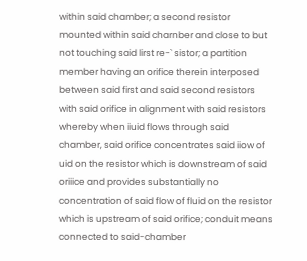within said chamber; a second resistor mounted within said charnber and close to but not touching said lirst re-` sistor; a partition member having an orifice therein interposed between said first and said second resistors with said orifice in alignment with said resistors whereby when iiuid flows through said chamber, said orifice concentrates said iiow of uid on the resistor which is downstream of said oriiice and provides substantially no concentration of said flow of fluid on the resistor which is upstream of said orifice; conduit means connected to said-chamber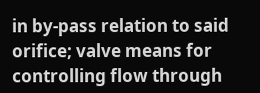in by-pass relation to said orifice; valve means for controlling flow through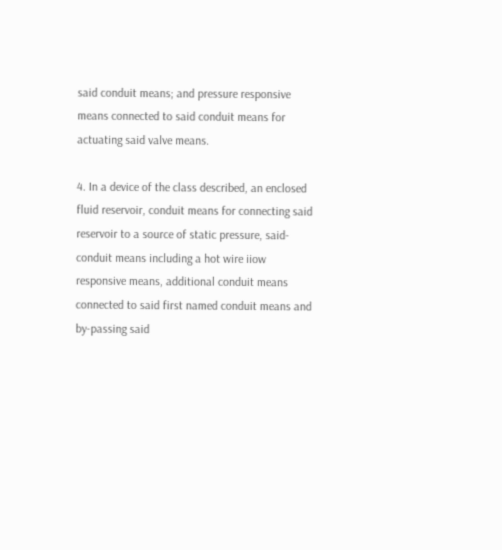said conduit means; and pressure responsive means connected to said conduit means for actuating said valve means.

4. In a device of the class described, an enclosed fluid reservoir, conduit means for connecting said reservoir to a source of static pressure, said-conduit means including a hot wire iiow responsive means, additional conduit means connected to said first named conduit means and by-passing said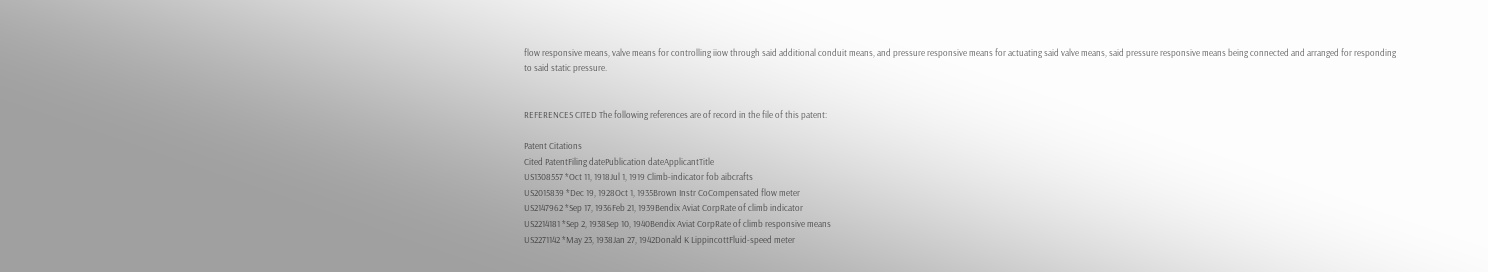flow responsive means, valve means for controlling iiow through said additional conduit means, and pressure responsive means for actuating said valve means, said pressure responsive means being connected and arranged for responding to said static pressure.


REFERENCES CITED The following references are of record in the file of this patent:

Patent Citations
Cited PatentFiling datePublication dateApplicantTitle
US1308557 *Oct 11, 1918Jul 1, 1919 Climb-indicator fob aibcrafts
US2015839 *Dec 19, 1928Oct 1, 1935Brown Instr CoCompensated flow meter
US2147962 *Sep 17, 1936Feb 21, 1939Bendix Aviat CorpRate of climb indicator
US2214181 *Sep 2, 1938Sep 10, 1940Bendix Aviat CorpRate of climb responsive means
US2271142 *May 23, 1938Jan 27, 1942Donald K LippincottFluid-speed meter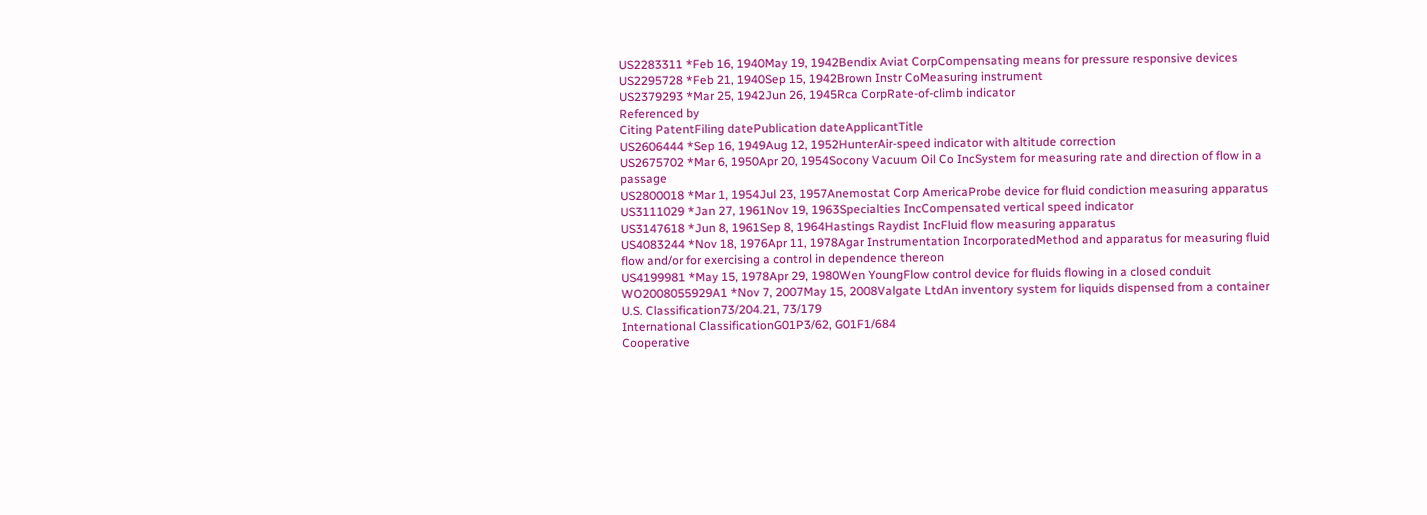US2283311 *Feb 16, 1940May 19, 1942Bendix Aviat CorpCompensating means for pressure responsive devices
US2295728 *Feb 21, 1940Sep 15, 1942Brown Instr CoMeasuring instrument
US2379293 *Mar 25, 1942Jun 26, 1945Rca CorpRate-of-climb indicator
Referenced by
Citing PatentFiling datePublication dateApplicantTitle
US2606444 *Sep 16, 1949Aug 12, 1952HunterAir-speed indicator with altitude correction
US2675702 *Mar 6, 1950Apr 20, 1954Socony Vacuum Oil Co IncSystem for measuring rate and direction of flow in a passage
US2800018 *Mar 1, 1954Jul 23, 1957Anemostat Corp AmericaProbe device for fluid condiction measuring apparatus
US3111029 *Jan 27, 1961Nov 19, 1963Specialties IncCompensated vertical speed indicator
US3147618 *Jun 8, 1961Sep 8, 1964Hastings Raydist IncFluid flow measuring apparatus
US4083244 *Nov 18, 1976Apr 11, 1978Agar Instrumentation IncorporatedMethod and apparatus for measuring fluid flow and/or for exercising a control in dependence thereon
US4199981 *May 15, 1978Apr 29, 1980Wen YoungFlow control device for fluids flowing in a closed conduit
WO2008055929A1 *Nov 7, 2007May 15, 2008Valgate LtdAn inventory system for liquids dispensed from a container
U.S. Classification73/204.21, 73/179
International ClassificationG01P3/62, G01F1/684
Cooperative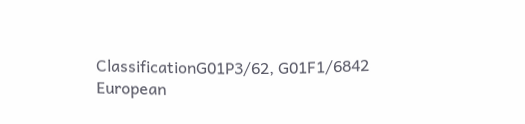ClassificationG01P3/62, G01F1/6842
European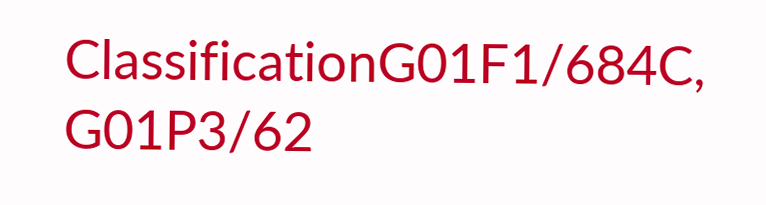ClassificationG01F1/684C, G01P3/62